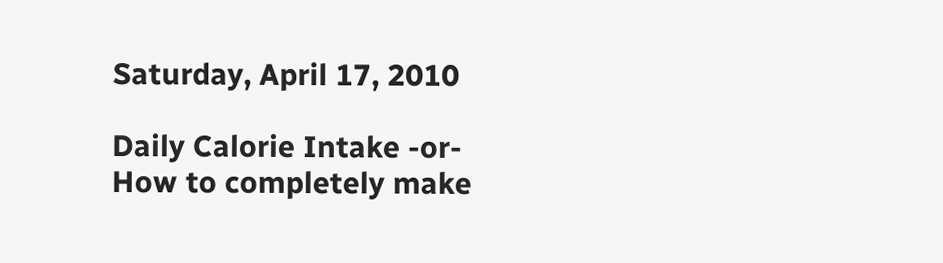Saturday, April 17, 2010

Daily Calorie Intake -or- How to completely make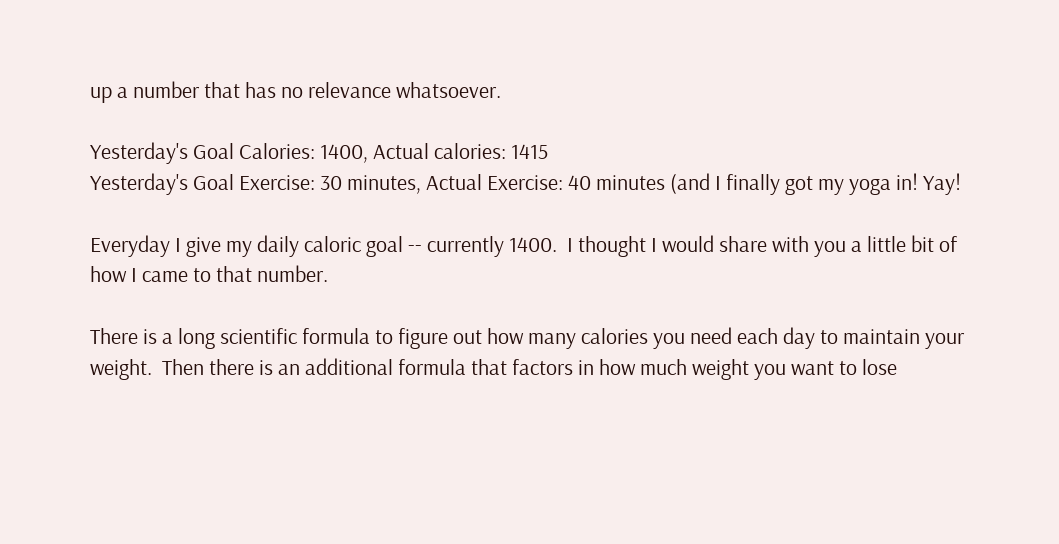up a number that has no relevance whatsoever.

Yesterday's Goal Calories: 1400, Actual calories: 1415
Yesterday's Goal Exercise: 30 minutes, Actual Exercise: 40 minutes (and I finally got my yoga in! Yay!

Everyday I give my daily caloric goal -- currently 1400.  I thought I would share with you a little bit of how I came to that number.

There is a long scientific formula to figure out how many calories you need each day to maintain your weight.  Then there is an additional formula that factors in how much weight you want to lose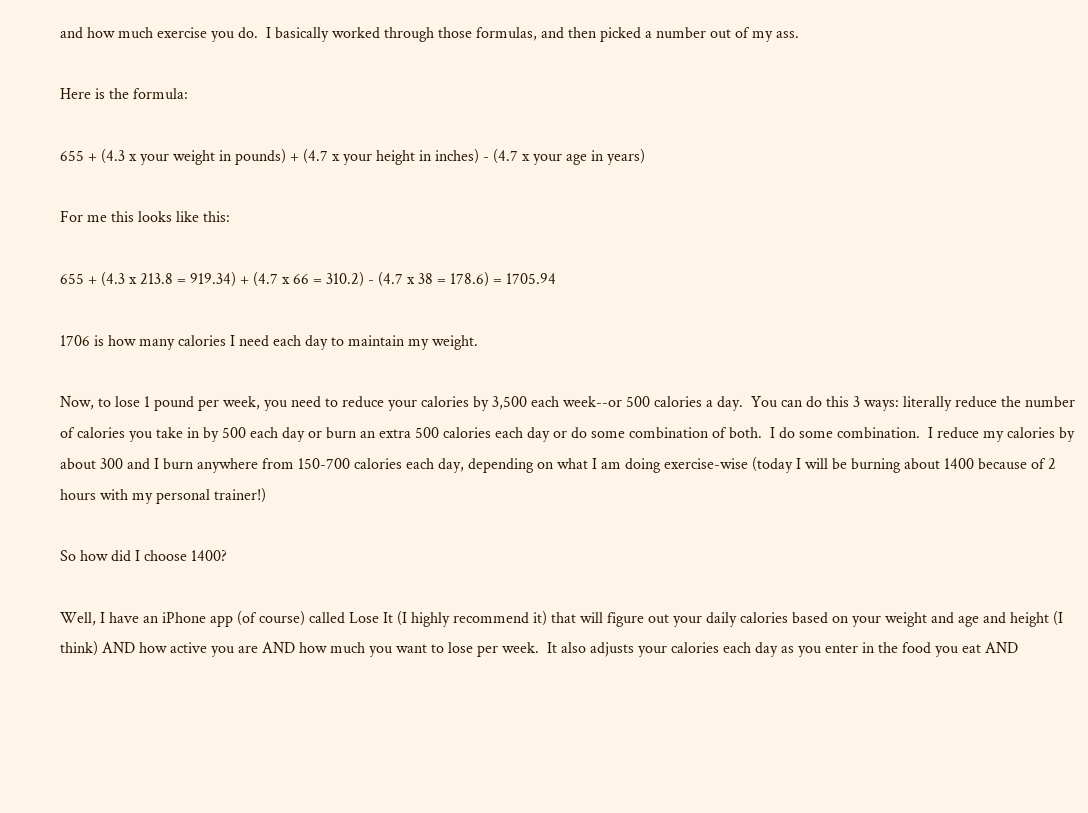and how much exercise you do.  I basically worked through those formulas, and then picked a number out of my ass.

Here is the formula:

655 + (4.3 x your weight in pounds) + (4.7 x your height in inches) - (4.7 x your age in years)

For me this looks like this:

655 + (4.3 x 213.8 = 919.34) + (4.7 x 66 = 310.2) - (4.7 x 38 = 178.6) = 1705.94

1706 is how many calories I need each day to maintain my weight.

Now, to lose 1 pound per week, you need to reduce your calories by 3,500 each week--or 500 calories a day.  You can do this 3 ways: literally reduce the number of calories you take in by 500 each day or burn an extra 500 calories each day or do some combination of both.  I do some combination.  I reduce my calories by about 300 and I burn anywhere from 150-700 calories each day, depending on what I am doing exercise-wise (today I will be burning about 1400 because of 2 hours with my personal trainer!)

So how did I choose 1400?

Well, I have an iPhone app (of course) called Lose It (I highly recommend it) that will figure out your daily calories based on your weight and age and height (I think) AND how active you are AND how much you want to lose per week.  It also adjusts your calories each day as you enter in the food you eat AND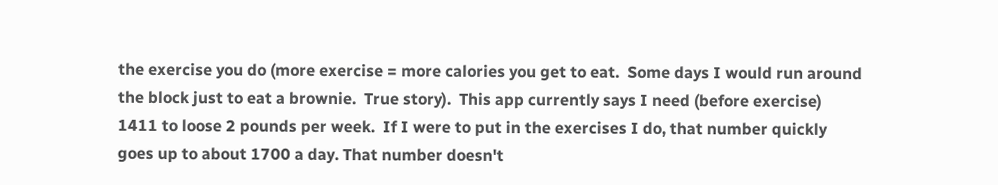the exercise you do (more exercise = more calories you get to eat.  Some days I would run around the block just to eat a brownie.  True story).  This app currently says I need (before exercise) 1411 to loose 2 pounds per week.  If I were to put in the exercises I do, that number quickly goes up to about 1700 a day. That number doesn't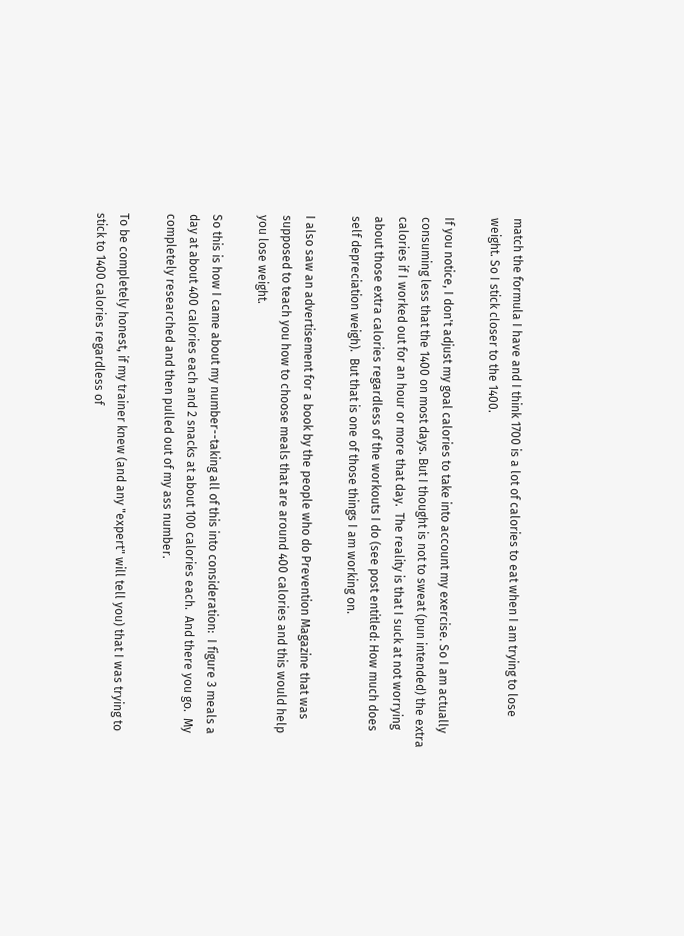match the formula I have and I think 1700 is a lot of calories to eat when I am trying to lose weight. So I stick closer to the 1400.

If you notice, I don't adjust my goal calories to take into account my exercise. So I am actually consuming less that the 1400 on most days. But I thought is not to sweat (pun intended) the extra calories if I worked out for an hour or more that day.  The reality is that I suck at not worrying about those extra calories regardless of the workouts I do (see post entitled: How much does self depreciation weigh).  But that is one of those things I am working on.

I also saw an advertisement for a book by the people who do Prevention Magazine that was supposed to teach you how to choose meals that are around 400 calories and this would help you lose weight.

So this is how I came about my number--taking all of this into consideration:  I figure 3 meals a day at about 400 calories each and 2 snacks at about 100 calories each.  And there you go.  My completely researched and then pulled out of my ass number.

To be completely honest, if my trainer knew (and any "expert" will tell you) that I was trying to stick to 1400 calories regardless of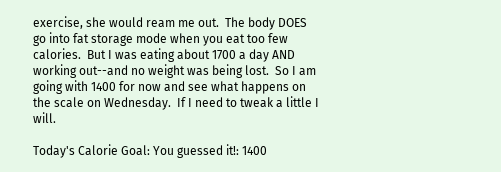exercise, she would ream me out.  The body DOES go into fat storage mode when you eat too few calories.  But I was eating about 1700 a day AND working out--and no weight was being lost.  So I am going with 1400 for now and see what happens on the scale on Wednesday.  If I need to tweak a little I will.

Today's Calorie Goal: You guessed it!: 1400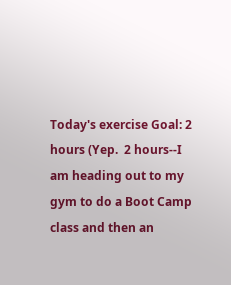Today's exercise Goal: 2 hours (Yep.  2 hours--I am heading out to my gym to do a Boot Camp class and then an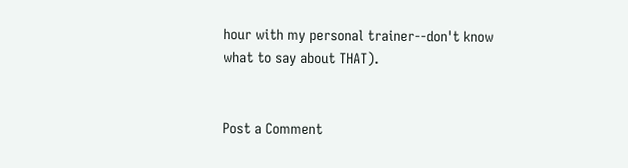hour with my personal trainer--don't know what to say about THAT).


Post a Comment